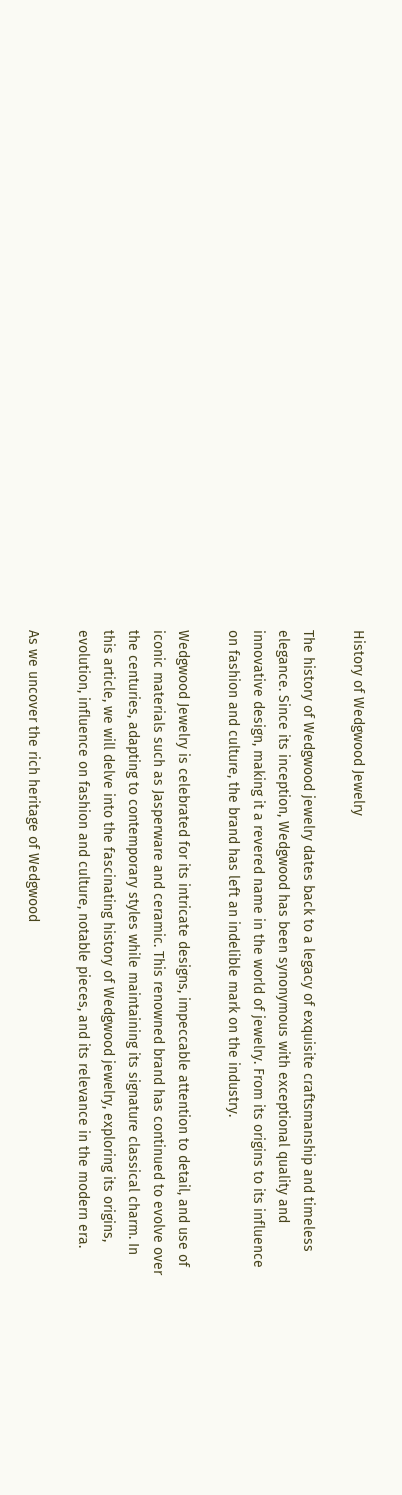History of Wedgwood Jewelry

The history of Wedgwood jewelry dates back to a legacy of exquisite craftsmanship and timeless elegance. Since its inception, Wedgwood has been synonymous with exceptional quality and innovative design, making it a revered name in the world of jewelry. From its origins to its influence on fashion and culture, the brand has left an indelible mark on the industry.

Wedgwood Jewelry is celebrated for its intricate designs, impeccable attention to detail, and use of iconic materials such as Jasperware and ceramic. This renowned brand has continued to evolve over the centuries, adapting to contemporary styles while maintaining its signature classical charm. In this article, we will delve into the fascinating history of Wedgwood jewelry, exploring its origins, evolution, influence on fashion and culture, notable pieces, and its relevance in the modern era.

As we uncover the rich heritage of Wedgwood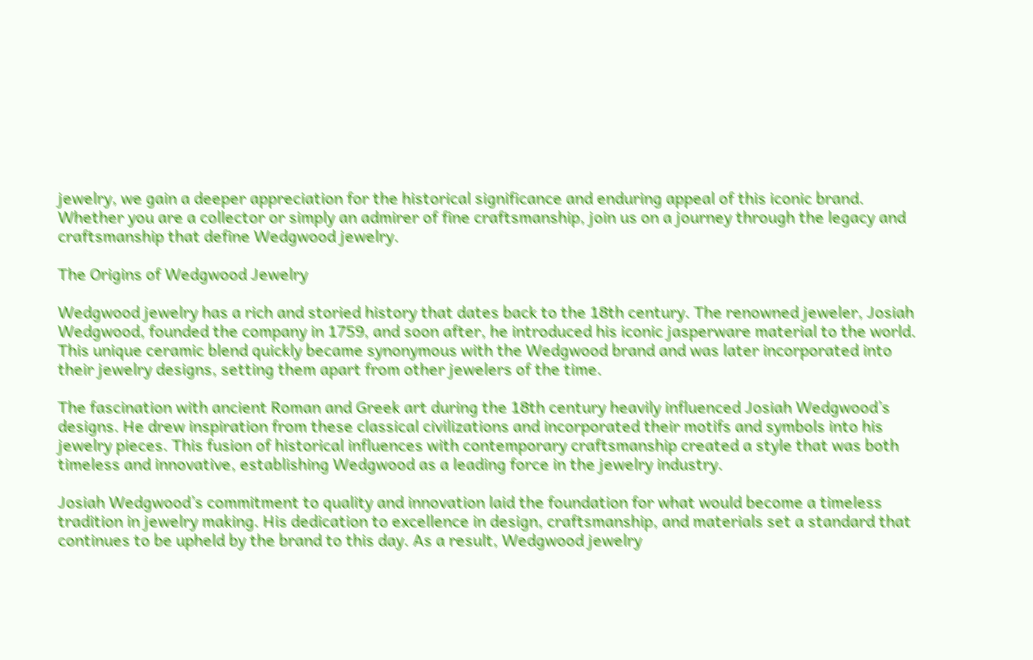jewelry, we gain a deeper appreciation for the historical significance and enduring appeal of this iconic brand. Whether you are a collector or simply an admirer of fine craftsmanship, join us on a journey through the legacy and craftsmanship that define Wedgwood jewelry.

The Origins of Wedgwood Jewelry

Wedgwood jewelry has a rich and storied history that dates back to the 18th century. The renowned jeweler, Josiah Wedgwood, founded the company in 1759, and soon after, he introduced his iconic jasperware material to the world. This unique ceramic blend quickly became synonymous with the Wedgwood brand and was later incorporated into their jewelry designs, setting them apart from other jewelers of the time.

The fascination with ancient Roman and Greek art during the 18th century heavily influenced Josiah Wedgwood’s designs. He drew inspiration from these classical civilizations and incorporated their motifs and symbols into his jewelry pieces. This fusion of historical influences with contemporary craftsmanship created a style that was both timeless and innovative, establishing Wedgwood as a leading force in the jewelry industry.

Josiah Wedgwood’s commitment to quality and innovation laid the foundation for what would become a timeless tradition in jewelry making. His dedication to excellence in design, craftsmanship, and materials set a standard that continues to be upheld by the brand to this day. As a result, Wedgwood jewelry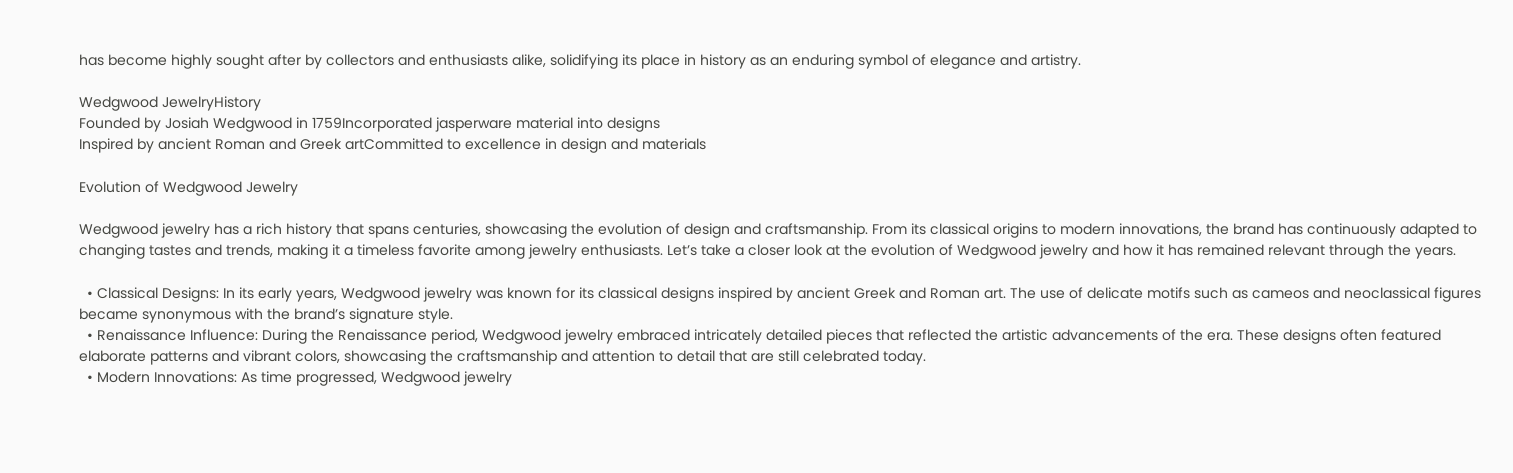has become highly sought after by collectors and enthusiasts alike, solidifying its place in history as an enduring symbol of elegance and artistry.

Wedgwood JewelryHistory
Founded by Josiah Wedgwood in 1759Incorporated jasperware material into designs
Inspired by ancient Roman and Greek artCommitted to excellence in design and materials

Evolution of Wedgwood Jewelry

Wedgwood jewelry has a rich history that spans centuries, showcasing the evolution of design and craftsmanship. From its classical origins to modern innovations, the brand has continuously adapted to changing tastes and trends, making it a timeless favorite among jewelry enthusiasts. Let’s take a closer look at the evolution of Wedgwood jewelry and how it has remained relevant through the years.

  • Classical Designs: In its early years, Wedgwood jewelry was known for its classical designs inspired by ancient Greek and Roman art. The use of delicate motifs such as cameos and neoclassical figures became synonymous with the brand’s signature style.
  • Renaissance Influence: During the Renaissance period, Wedgwood jewelry embraced intricately detailed pieces that reflected the artistic advancements of the era. These designs often featured elaborate patterns and vibrant colors, showcasing the craftsmanship and attention to detail that are still celebrated today.
  • Modern Innovations: As time progressed, Wedgwood jewelry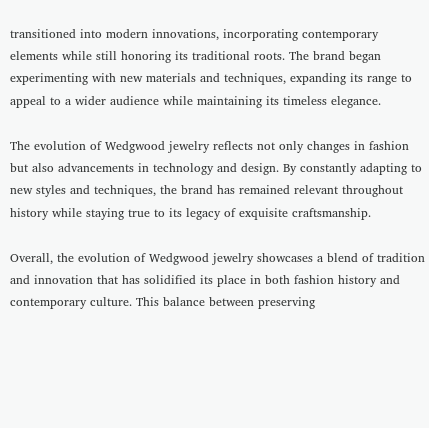transitioned into modern innovations, incorporating contemporary elements while still honoring its traditional roots. The brand began experimenting with new materials and techniques, expanding its range to appeal to a wider audience while maintaining its timeless elegance.

The evolution of Wedgwood jewelry reflects not only changes in fashion but also advancements in technology and design. By constantly adapting to new styles and techniques, the brand has remained relevant throughout history while staying true to its legacy of exquisite craftsmanship.

Overall, the evolution of Wedgwood jewelry showcases a blend of tradition and innovation that has solidified its place in both fashion history and contemporary culture. This balance between preserving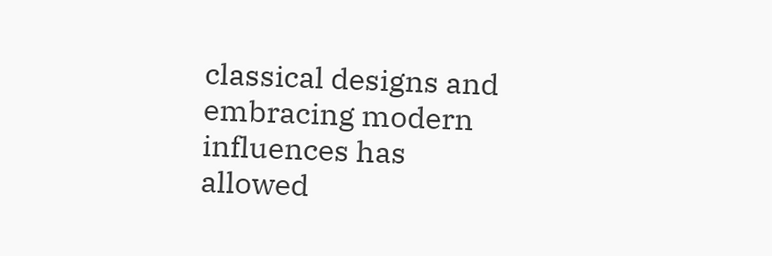classical designs and embracing modern influences has allowed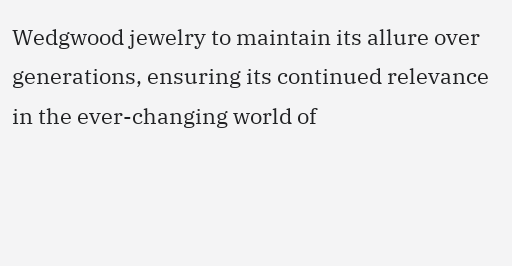Wedgwood jewelry to maintain its allure over generations, ensuring its continued relevance in the ever-changing world of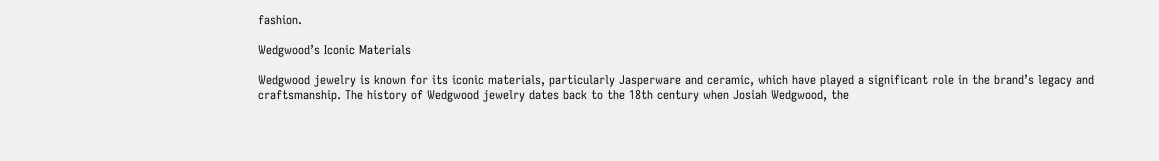fashion.

Wedgwood’s Iconic Materials

Wedgwood jewelry is known for its iconic materials, particularly Jasperware and ceramic, which have played a significant role in the brand’s legacy and craftsmanship. The history of Wedgwood jewelry dates back to the 18th century when Josiah Wedgwood, the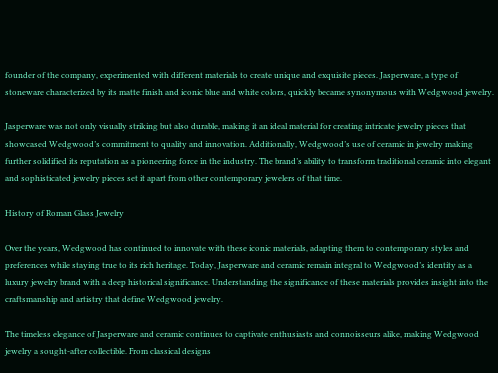founder of the company, experimented with different materials to create unique and exquisite pieces. Jasperware, a type of stoneware characterized by its matte finish and iconic blue and white colors, quickly became synonymous with Wedgwood jewelry.

Jasperware was not only visually striking but also durable, making it an ideal material for creating intricate jewelry pieces that showcased Wedgwood’s commitment to quality and innovation. Additionally, Wedgwood’s use of ceramic in jewelry making further solidified its reputation as a pioneering force in the industry. The brand’s ability to transform traditional ceramic into elegant and sophisticated jewelry pieces set it apart from other contemporary jewelers of that time.

History of Roman Glass Jewelry

Over the years, Wedgwood has continued to innovate with these iconic materials, adapting them to contemporary styles and preferences while staying true to its rich heritage. Today, Jasperware and ceramic remain integral to Wedgwood’s identity as a luxury jewelry brand with a deep historical significance. Understanding the significance of these materials provides insight into the craftsmanship and artistry that define Wedgwood jewelry.

The timeless elegance of Jasperware and ceramic continues to captivate enthusiasts and connoisseurs alike, making Wedgwood jewelry a sought-after collectible. From classical designs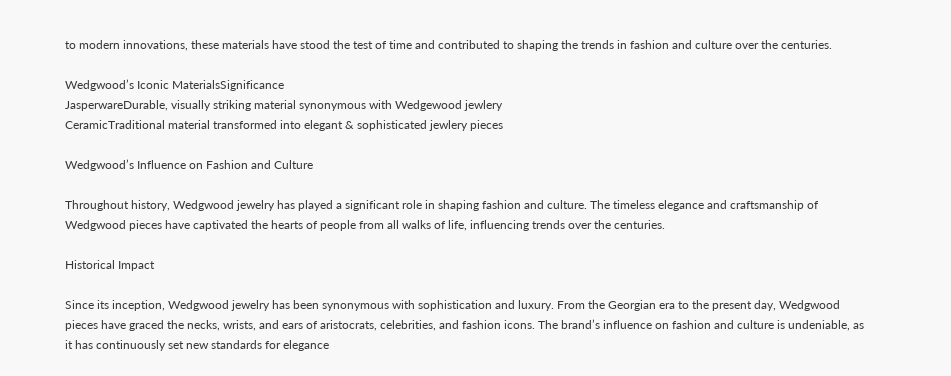to modern innovations, these materials have stood the test of time and contributed to shaping the trends in fashion and culture over the centuries.

Wedgwood’s Iconic MaterialsSignificance
JasperwareDurable, visually striking material synonymous with Wedgewood jewlery
CeramicTraditional material transformed into elegant & sophisticated jewlery pieces

Wedgwood’s Influence on Fashion and Culture

Throughout history, Wedgwood jewelry has played a significant role in shaping fashion and culture. The timeless elegance and craftsmanship of Wedgwood pieces have captivated the hearts of people from all walks of life, influencing trends over the centuries.

Historical Impact

Since its inception, Wedgwood jewelry has been synonymous with sophistication and luxury. From the Georgian era to the present day, Wedgwood pieces have graced the necks, wrists, and ears of aristocrats, celebrities, and fashion icons. The brand’s influence on fashion and culture is undeniable, as it has continuously set new standards for elegance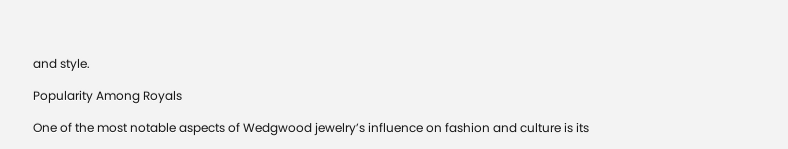and style.

Popularity Among Royals

One of the most notable aspects of Wedgwood jewelry’s influence on fashion and culture is its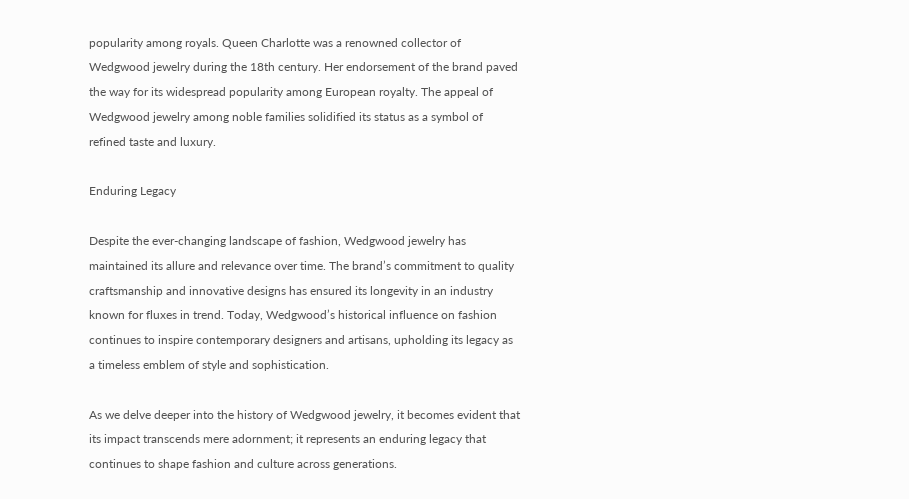popularity among royals. Queen Charlotte was a renowned collector of Wedgwood jewelry during the 18th century. Her endorsement of the brand paved the way for its widespread popularity among European royalty. The appeal of Wedgwood jewelry among noble families solidified its status as a symbol of refined taste and luxury.

Enduring Legacy

Despite the ever-changing landscape of fashion, Wedgwood jewelry has maintained its allure and relevance over time. The brand’s commitment to quality craftsmanship and innovative designs has ensured its longevity in an industry known for fluxes in trend. Today, Wedgwood’s historical influence on fashion continues to inspire contemporary designers and artisans, upholding its legacy as a timeless emblem of style and sophistication.

As we delve deeper into the history of Wedgwood jewelry, it becomes evident that its impact transcends mere adornment; it represents an enduring legacy that continues to shape fashion and culture across generations.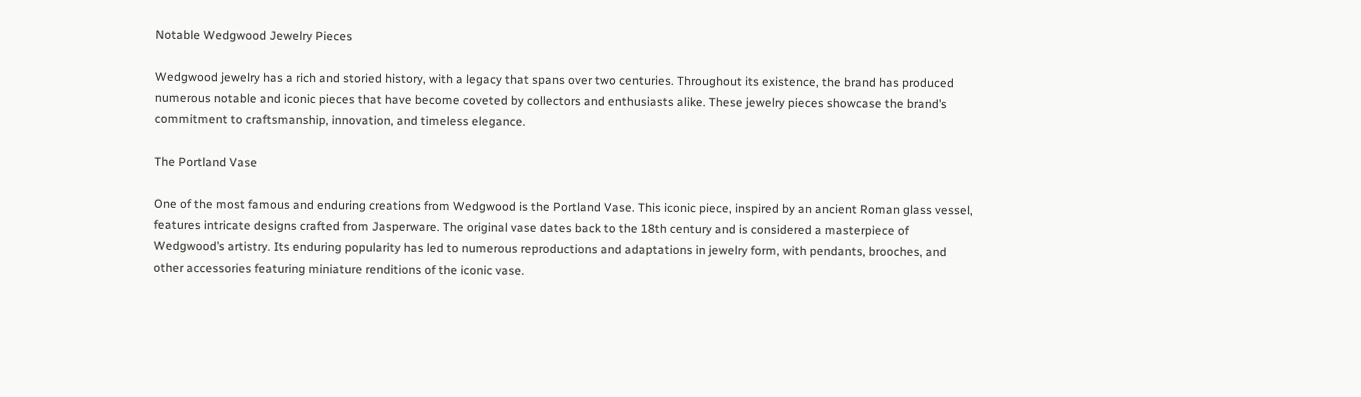Notable Wedgwood Jewelry Pieces

Wedgwood jewelry has a rich and storied history, with a legacy that spans over two centuries. Throughout its existence, the brand has produced numerous notable and iconic pieces that have become coveted by collectors and enthusiasts alike. These jewelry pieces showcase the brand’s commitment to craftsmanship, innovation, and timeless elegance.

The Portland Vase

One of the most famous and enduring creations from Wedgwood is the Portland Vase. This iconic piece, inspired by an ancient Roman glass vessel, features intricate designs crafted from Jasperware. The original vase dates back to the 18th century and is considered a masterpiece of Wedgwood’s artistry. Its enduring popularity has led to numerous reproductions and adaptations in jewelry form, with pendants, brooches, and other accessories featuring miniature renditions of the iconic vase.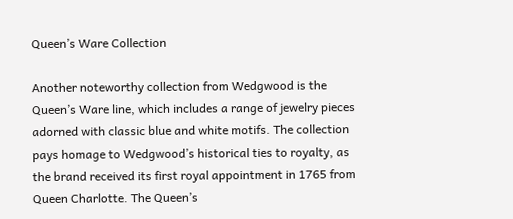Queen’s Ware Collection

Another noteworthy collection from Wedgwood is the Queen’s Ware line, which includes a range of jewelry pieces adorned with classic blue and white motifs. The collection pays homage to Wedgwood’s historical ties to royalty, as the brand received its first royal appointment in 1765 from Queen Charlotte. The Queen’s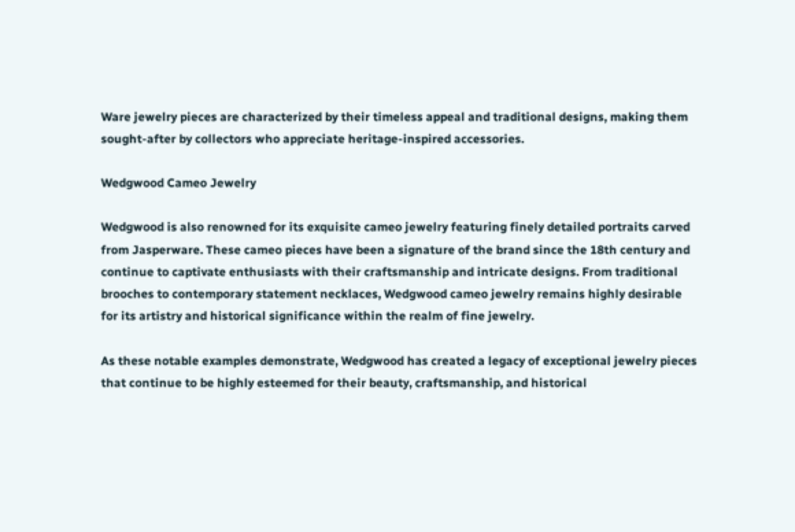Ware jewelry pieces are characterized by their timeless appeal and traditional designs, making them sought-after by collectors who appreciate heritage-inspired accessories.

Wedgwood Cameo Jewelry

Wedgwood is also renowned for its exquisite cameo jewelry featuring finely detailed portraits carved from Jasperware. These cameo pieces have been a signature of the brand since the 18th century and continue to captivate enthusiasts with their craftsmanship and intricate designs. From traditional brooches to contemporary statement necklaces, Wedgwood cameo jewelry remains highly desirable for its artistry and historical significance within the realm of fine jewelry.

As these notable examples demonstrate, Wedgwood has created a legacy of exceptional jewelry pieces that continue to be highly esteemed for their beauty, craftsmanship, and historical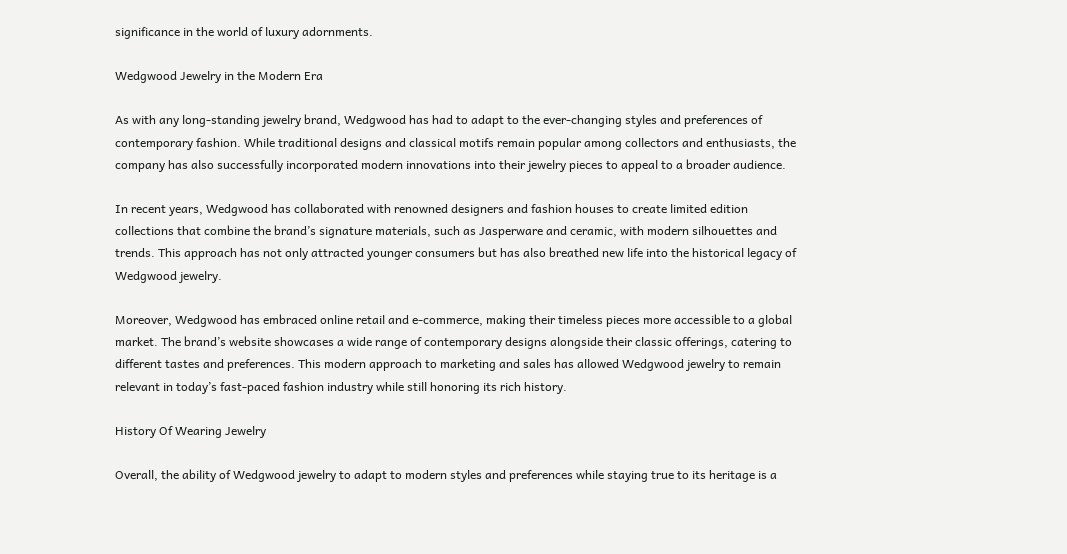significance in the world of luxury adornments.

Wedgwood Jewelry in the Modern Era

As with any long-standing jewelry brand, Wedgwood has had to adapt to the ever-changing styles and preferences of contemporary fashion. While traditional designs and classical motifs remain popular among collectors and enthusiasts, the company has also successfully incorporated modern innovations into their jewelry pieces to appeal to a broader audience.

In recent years, Wedgwood has collaborated with renowned designers and fashion houses to create limited edition collections that combine the brand’s signature materials, such as Jasperware and ceramic, with modern silhouettes and trends. This approach has not only attracted younger consumers but has also breathed new life into the historical legacy of Wedgwood jewelry.

Moreover, Wedgwood has embraced online retail and e-commerce, making their timeless pieces more accessible to a global market. The brand’s website showcases a wide range of contemporary designs alongside their classic offerings, catering to different tastes and preferences. This modern approach to marketing and sales has allowed Wedgwood jewelry to remain relevant in today’s fast-paced fashion industry while still honoring its rich history.

History Of Wearing Jewelry

Overall, the ability of Wedgwood jewelry to adapt to modern styles and preferences while staying true to its heritage is a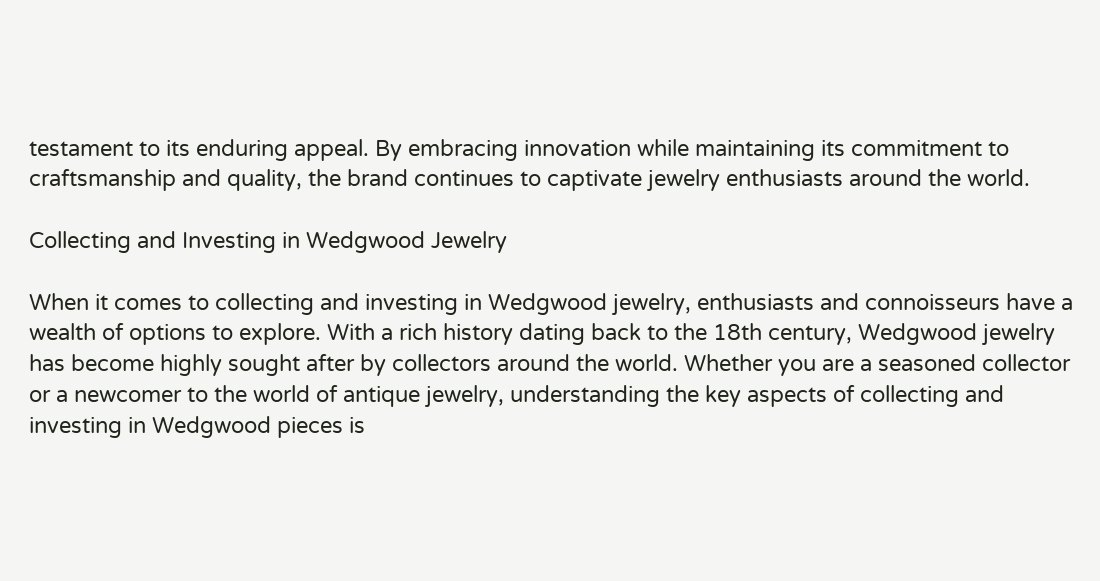testament to its enduring appeal. By embracing innovation while maintaining its commitment to craftsmanship and quality, the brand continues to captivate jewelry enthusiasts around the world.

Collecting and Investing in Wedgwood Jewelry

When it comes to collecting and investing in Wedgwood jewelry, enthusiasts and connoisseurs have a wealth of options to explore. With a rich history dating back to the 18th century, Wedgwood jewelry has become highly sought after by collectors around the world. Whether you are a seasoned collector or a newcomer to the world of antique jewelry, understanding the key aspects of collecting and investing in Wedgwood pieces is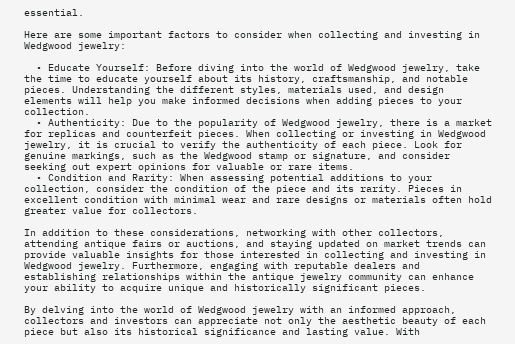essential.

Here are some important factors to consider when collecting and investing in Wedgwood jewelry:

  • Educate Yourself: Before diving into the world of Wedgwood jewelry, take the time to educate yourself about its history, craftsmanship, and notable pieces. Understanding the different styles, materials used, and design elements will help you make informed decisions when adding pieces to your collection.
  • Authenticity: Due to the popularity of Wedgwood jewelry, there is a market for replicas and counterfeit pieces. When collecting or investing in Wedgwood jewelry, it is crucial to verify the authenticity of each piece. Look for genuine markings, such as the Wedgwood stamp or signature, and consider seeking out expert opinions for valuable or rare items.
  • Condition and Rarity: When assessing potential additions to your collection, consider the condition of the piece and its rarity. Pieces in excellent condition with minimal wear and rare designs or materials often hold greater value for collectors.

In addition to these considerations, networking with other collectors, attending antique fairs or auctions, and staying updated on market trends can provide valuable insights for those interested in collecting and investing in Wedgwood jewelry. Furthermore, engaging with reputable dealers and establishing relationships within the antique jewelry community can enhance your ability to acquire unique and historically significant pieces.

By delving into the world of Wedgwood jewelry with an informed approach, collectors and investors can appreciate not only the aesthetic beauty of each piece but also its historical significance and lasting value. With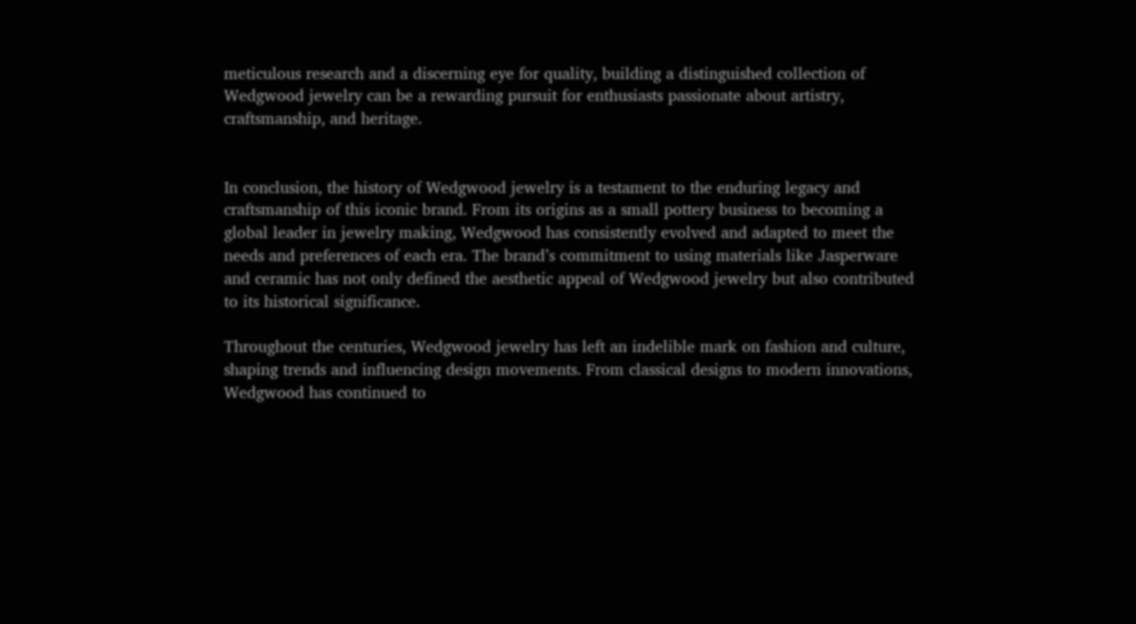meticulous research and a discerning eye for quality, building a distinguished collection of Wedgwood jewelry can be a rewarding pursuit for enthusiasts passionate about artistry, craftsmanship, and heritage.


In conclusion, the history of Wedgwood jewelry is a testament to the enduring legacy and craftsmanship of this iconic brand. From its origins as a small pottery business to becoming a global leader in jewelry making, Wedgwood has consistently evolved and adapted to meet the needs and preferences of each era. The brand’s commitment to using materials like Jasperware and ceramic has not only defined the aesthetic appeal of Wedgwood jewelry but also contributed to its historical significance.

Throughout the centuries, Wedgwood jewelry has left an indelible mark on fashion and culture, shaping trends and influencing design movements. From classical designs to modern innovations, Wedgwood has continued to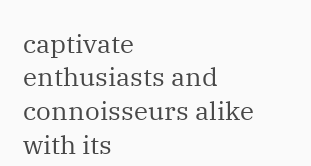captivate enthusiasts and connoisseurs alike with its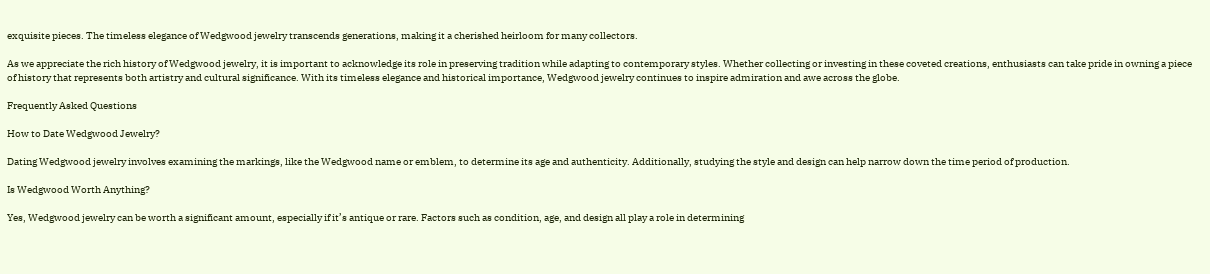exquisite pieces. The timeless elegance of Wedgwood jewelry transcends generations, making it a cherished heirloom for many collectors.

As we appreciate the rich history of Wedgwood jewelry, it is important to acknowledge its role in preserving tradition while adapting to contemporary styles. Whether collecting or investing in these coveted creations, enthusiasts can take pride in owning a piece of history that represents both artistry and cultural significance. With its timeless elegance and historical importance, Wedgwood jewelry continues to inspire admiration and awe across the globe.

Frequently Asked Questions

How to Date Wedgwood Jewelry?

Dating Wedgwood jewelry involves examining the markings, like the Wedgwood name or emblem, to determine its age and authenticity. Additionally, studying the style and design can help narrow down the time period of production.

Is Wedgwood Worth Anything?

Yes, Wedgwood jewelry can be worth a significant amount, especially if it’s antique or rare. Factors such as condition, age, and design all play a role in determining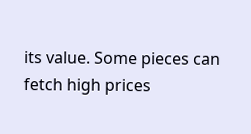its value. Some pieces can fetch high prices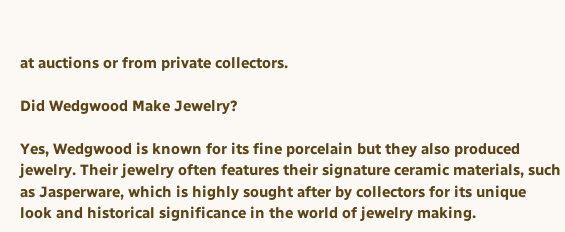at auctions or from private collectors.

Did Wedgwood Make Jewelry?

Yes, Wedgwood is known for its fine porcelain but they also produced jewelry. Their jewelry often features their signature ceramic materials, such as Jasperware, which is highly sought after by collectors for its unique look and historical significance in the world of jewelry making.